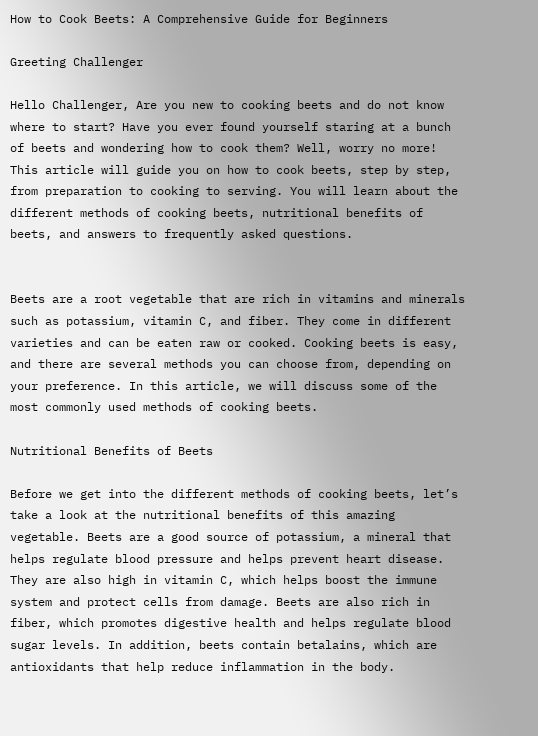How to Cook Beets: A Comprehensive Guide for Beginners

Greeting Challenger

Hello Challenger, Are you new to cooking beets and do not know where to start? Have you ever found yourself staring at a bunch of beets and wondering how to cook them? Well, worry no more! This article will guide you on how to cook beets, step by step, from preparation to cooking to serving. You will learn about the different methods of cooking beets, nutritional benefits of beets, and answers to frequently asked questions.


Beets are a root vegetable that are rich in vitamins and minerals such as potassium, vitamin C, and fiber. They come in different varieties and can be eaten raw or cooked. Cooking beets is easy, and there are several methods you can choose from, depending on your preference. In this article, we will discuss some of the most commonly used methods of cooking beets.

Nutritional Benefits of Beets

Before we get into the different methods of cooking beets, let’s take a look at the nutritional benefits of this amazing vegetable. Beets are a good source of potassium, a mineral that helps regulate blood pressure and helps prevent heart disease. They are also high in vitamin C, which helps boost the immune system and protect cells from damage. Beets are also rich in fiber, which promotes digestive health and helps regulate blood sugar levels. In addition, beets contain betalains, which are antioxidants that help reduce inflammation in the body.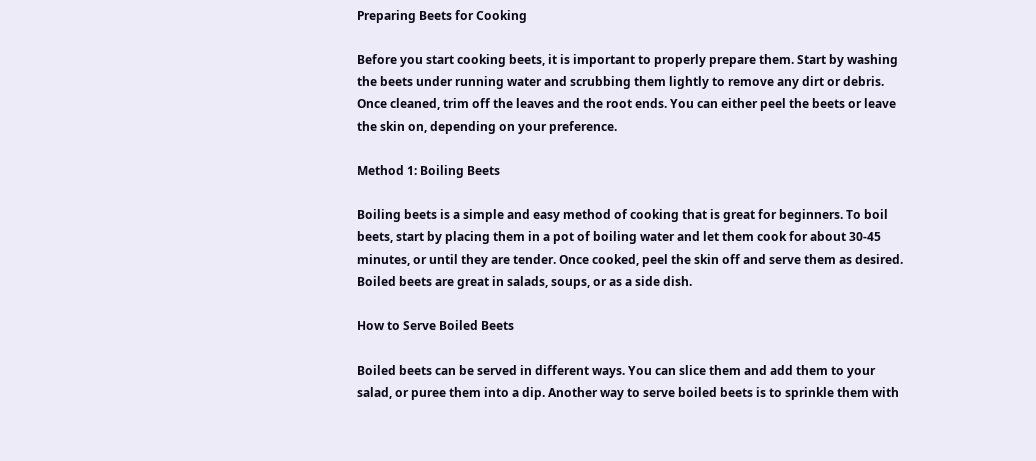Preparing Beets for Cooking

Before you start cooking beets, it is important to properly prepare them. Start by washing the beets under running water and scrubbing them lightly to remove any dirt or debris. Once cleaned, trim off the leaves and the root ends. You can either peel the beets or leave the skin on, depending on your preference.

Method 1: Boiling Beets

Boiling beets is a simple and easy method of cooking that is great for beginners. To boil beets, start by placing them in a pot of boiling water and let them cook for about 30-45 minutes, or until they are tender. Once cooked, peel the skin off and serve them as desired. Boiled beets are great in salads, soups, or as a side dish.

How to Serve Boiled Beets

Boiled beets can be served in different ways. You can slice them and add them to your salad, or puree them into a dip. Another way to serve boiled beets is to sprinkle them with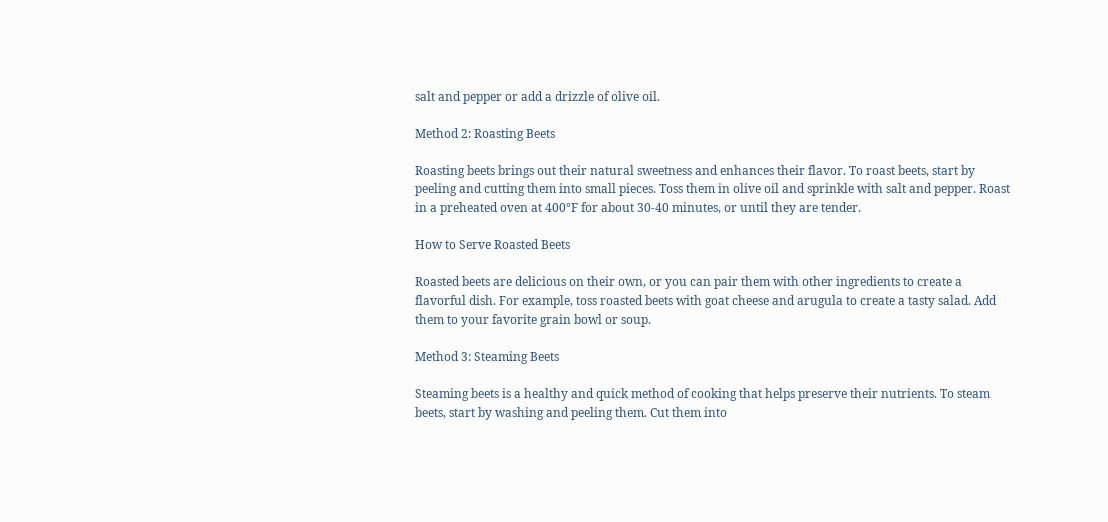salt and pepper or add a drizzle of olive oil.

Method 2: Roasting Beets

Roasting beets brings out their natural sweetness and enhances their flavor. To roast beets, start by peeling and cutting them into small pieces. Toss them in olive oil and sprinkle with salt and pepper. Roast in a preheated oven at 400°F for about 30-40 minutes, or until they are tender.

How to Serve Roasted Beets

Roasted beets are delicious on their own, or you can pair them with other ingredients to create a flavorful dish. For example, toss roasted beets with goat cheese and arugula to create a tasty salad. Add them to your favorite grain bowl or soup.

Method 3: Steaming Beets

Steaming beets is a healthy and quick method of cooking that helps preserve their nutrients. To steam beets, start by washing and peeling them. Cut them into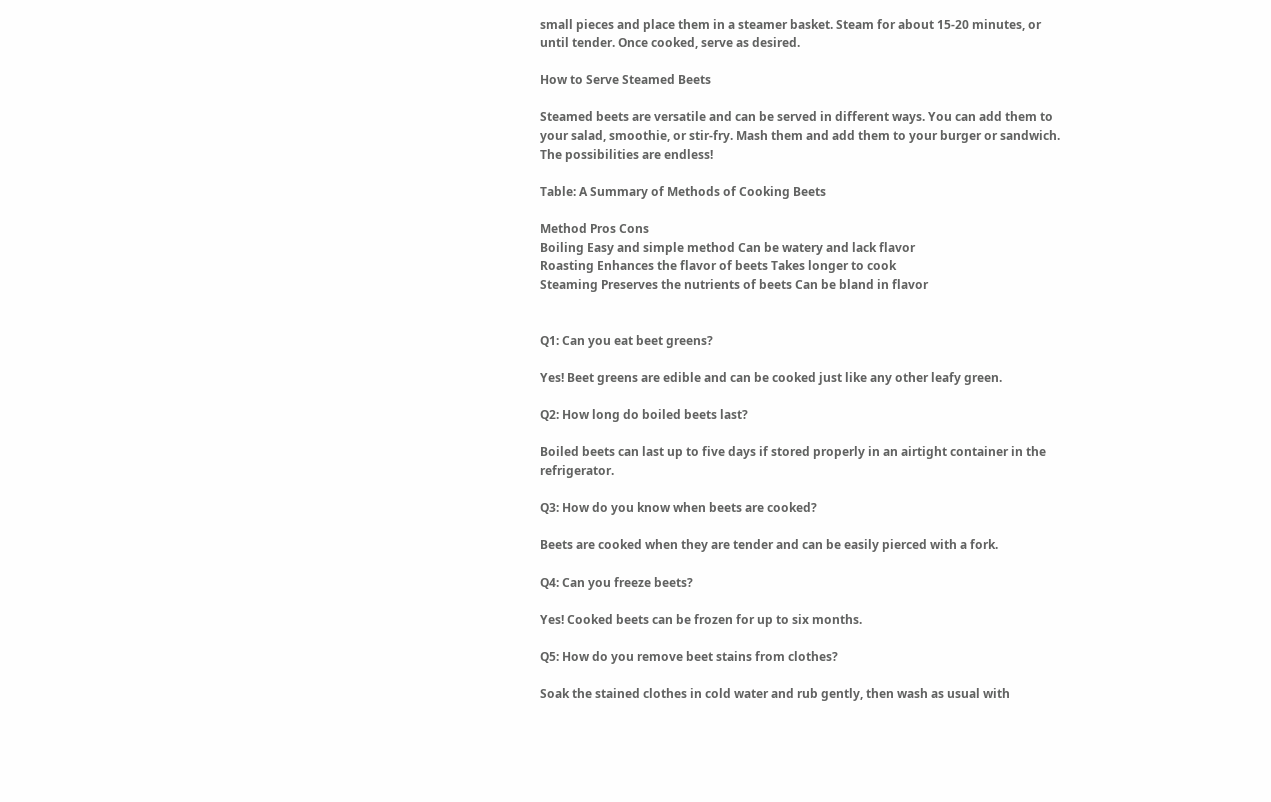small pieces and place them in a steamer basket. Steam for about 15-20 minutes, or until tender. Once cooked, serve as desired.

How to Serve Steamed Beets

Steamed beets are versatile and can be served in different ways. You can add them to your salad, smoothie, or stir-fry. Mash them and add them to your burger or sandwich. The possibilities are endless!

Table: A Summary of Methods of Cooking Beets

Method Pros Cons
Boiling Easy and simple method Can be watery and lack flavor
Roasting Enhances the flavor of beets Takes longer to cook
Steaming Preserves the nutrients of beets Can be bland in flavor


Q1: Can you eat beet greens?

Yes! Beet greens are edible and can be cooked just like any other leafy green.

Q2: How long do boiled beets last?

Boiled beets can last up to five days if stored properly in an airtight container in the refrigerator.

Q3: How do you know when beets are cooked?

Beets are cooked when they are tender and can be easily pierced with a fork.

Q4: Can you freeze beets?

Yes! Cooked beets can be frozen for up to six months.

Q5: How do you remove beet stains from clothes?

Soak the stained clothes in cold water and rub gently, then wash as usual with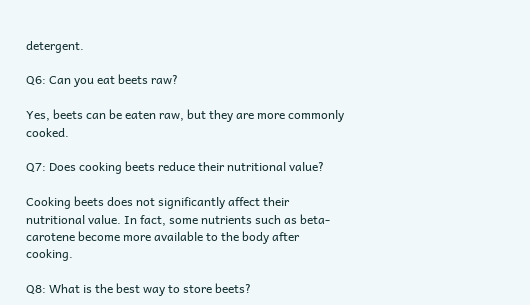detergent.

Q6: Can you eat beets raw?

Yes, beets can be eaten raw, but they are more commonly cooked.

Q7: Does cooking beets reduce their nutritional value?

Cooking beets does not significantly affect their nutritional value. In fact, some nutrients such as beta-carotene become more available to the body after cooking.

Q8: What is the best way to store beets?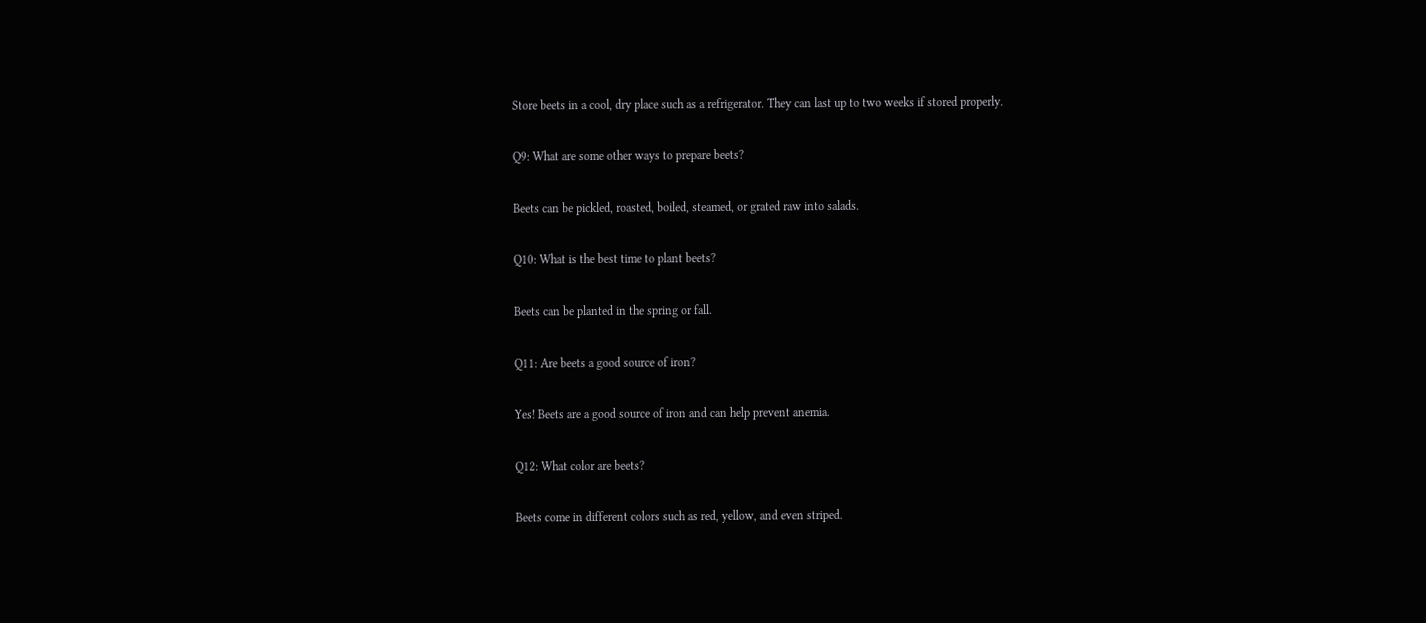Store beets in a cool, dry place such as a refrigerator. They can last up to two weeks if stored properly.

Q9: What are some other ways to prepare beets?

Beets can be pickled, roasted, boiled, steamed, or grated raw into salads.

Q10: What is the best time to plant beets?

Beets can be planted in the spring or fall.

Q11: Are beets a good source of iron?

Yes! Beets are a good source of iron and can help prevent anemia.

Q12: What color are beets?

Beets come in different colors such as red, yellow, and even striped.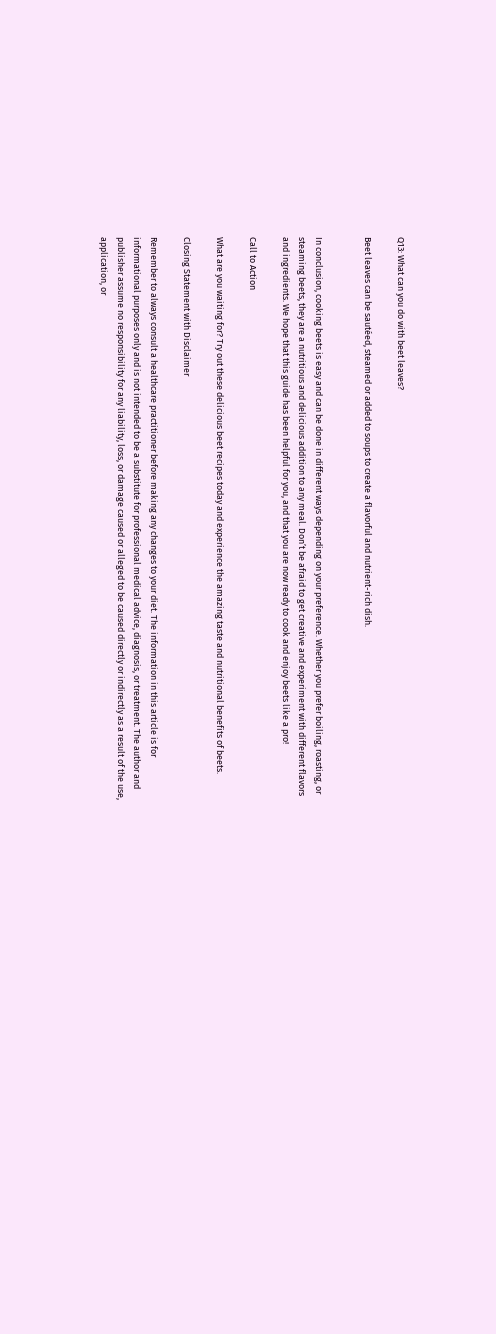Q13: What can you do with beet leaves?

Beet leaves can be sautéed, steamed or added to soups to create a flavorful and nutrient-rich dish.


In conclusion, cooking beets is easy and can be done in different ways depending on your preference. Whether you prefer boiling, roasting, or steaming beets, they are a nutritious and delicious addition to any meal. Don’t be afraid to get creative and experiment with different flavors and ingredients. We hope that this guide has been helpful for you, and that you are now ready to cook and enjoy beets like a pro!

Call to Action

What are you waiting for? Try out these delicious beet recipes today and experience the amazing taste and nutritional benefits of beets.

Closing Statement with Disclaimer

Remember to always consult a healthcare practitioner before making any changes to your diet. The information in this article is for informational purposes only and is not intended to be a substitute for professional medical advice, diagnosis, or treatment. The author and publisher assume no responsibility for any liability, loss, or damage caused or alleged to be caused directly or indirectly as a result of the use, application, or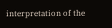interpretation of the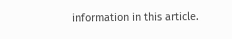information in this article.